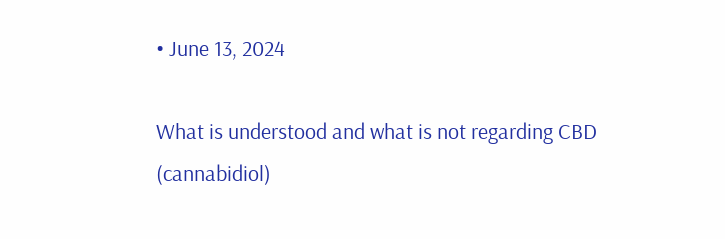• June 13, 2024

What is understood and what is not regarding CBD (cannabidiol)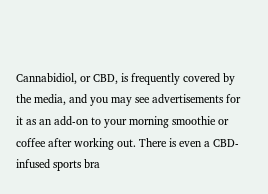Cannabidiol, or CBD, is frequently covered by the media, and you may see advertisements for it as an add-on to your morning smoothie or coffee after working out. There is even a CBD-infused sports bra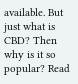available. But just what is CBD? Then why is it so popular? Read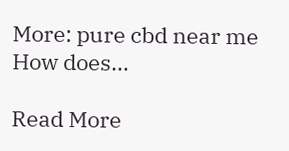More: pure cbd near me How does…

Read More